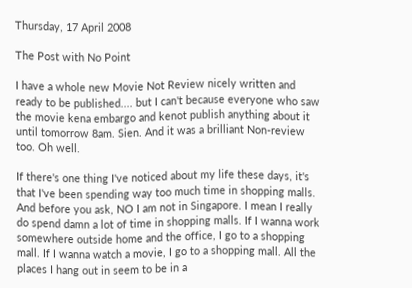Thursday, 17 April 2008

The Post with No Point

I have a whole new Movie Not Review nicely written and ready to be published.... but I can't because everyone who saw the movie kena embargo and kenot publish anything about it until tomorrow 8am. Sien. And it was a brilliant Non-review too. Oh well.

If there's one thing I've noticed about my life these days, it's that I've been spending way too much time in shopping malls. And before you ask, NO I am not in Singapore. I mean I really do spend damn a lot of time in shopping malls. If I wanna work somewhere outside home and the office, I go to a shopping mall. If I wanna watch a movie, I go to a shopping mall. All the places I hang out in seem to be in a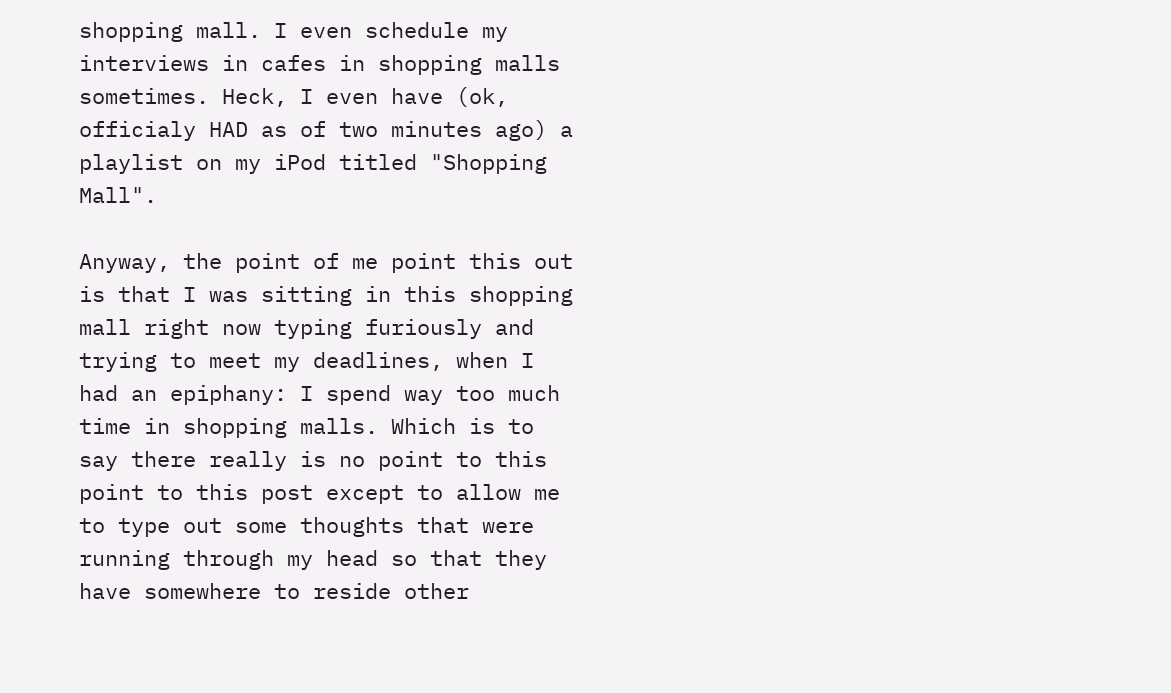shopping mall. I even schedule my interviews in cafes in shopping malls sometimes. Heck, I even have (ok, officialy HAD as of two minutes ago) a playlist on my iPod titled "Shopping Mall".

Anyway, the point of me point this out is that I was sitting in this shopping mall right now typing furiously and trying to meet my deadlines, when I had an epiphany: I spend way too much time in shopping malls. Which is to say there really is no point to this point to this post except to allow me to type out some thoughts that were running through my head so that they have somewhere to reside other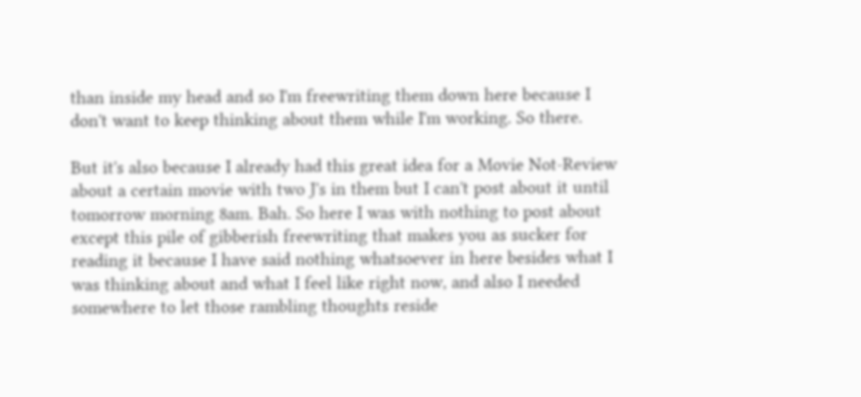than inside my head and so I'm freewriting them down here because I don't want to keep thinking about them while I'm working. So there.

But it's also because I already had this great idea for a Movie Not-Review about a certain movie with two J's in them but I can't post about it until tomorrow morning 8am. Bah. So here I was with nothing to post about except this pile of gibberish freewriting that makes you as sucker for reading it because I have said nothing whatsoever in here besides what I was thinking about and what I feel like right now, and also I needed somewhere to let those rambling thoughts reside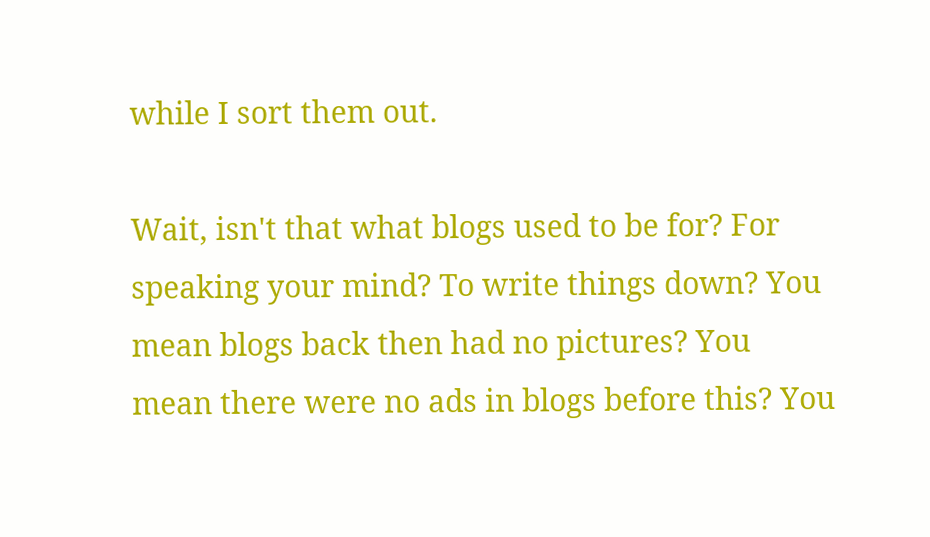while I sort them out.

Wait, isn't that what blogs used to be for? For speaking your mind? To write things down? You mean blogs back then had no pictures? You mean there were no ads in blogs before this? You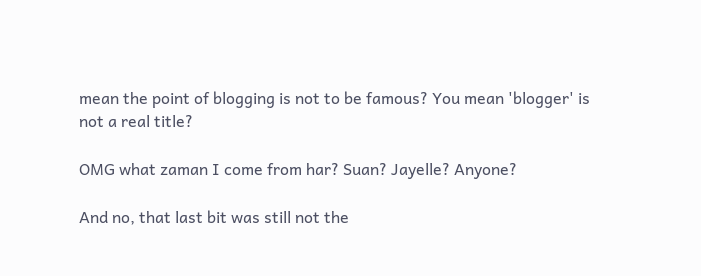mean the point of blogging is not to be famous? You mean 'blogger' is not a real title?

OMG what zaman I come from har? Suan? Jayelle? Anyone?

And no, that last bit was still not the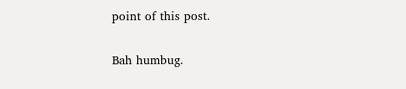point of this post.

Bah humbug.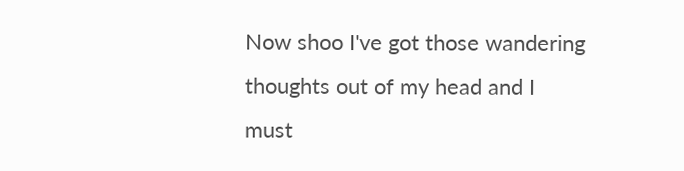Now shoo I've got those wandering thoughts out of my head and I must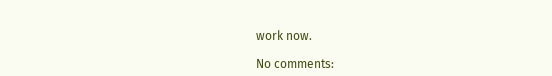work now.

No comments: